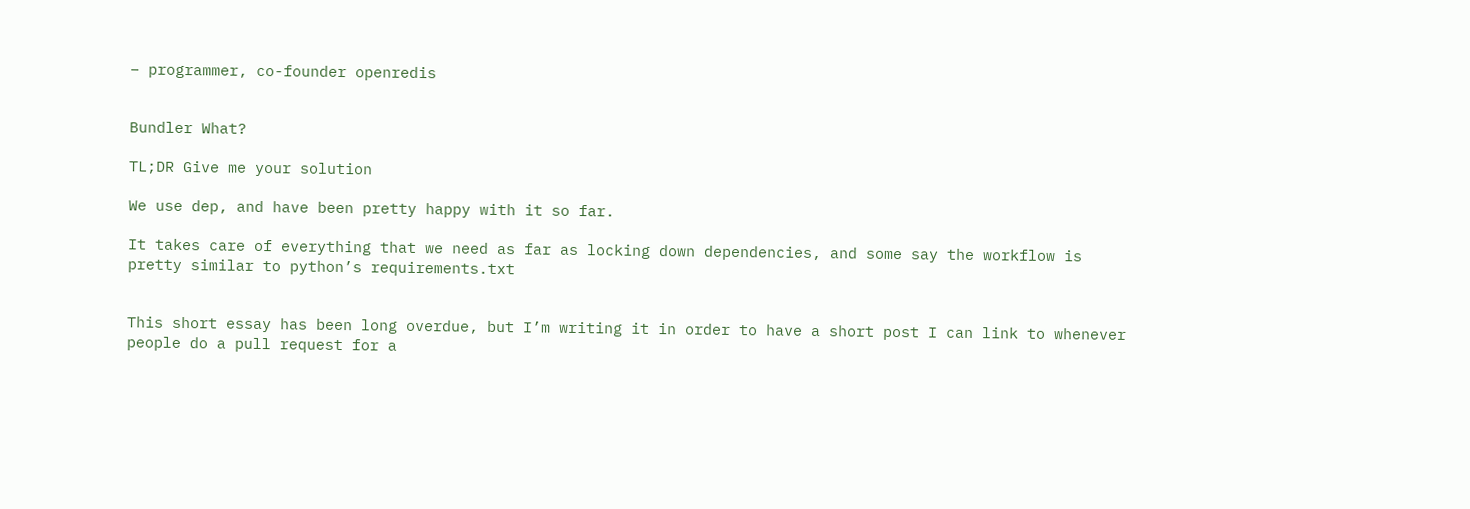– programmer, co-founder openredis


Bundler What?

TL;DR Give me your solution

We use dep, and have been pretty happy with it so far.

It takes care of everything that we need as far as locking down dependencies, and some say the workflow is pretty similar to python’s requirements.txt


This short essay has been long overdue, but I’m writing it in order to have a short post I can link to whenever people do a pull request for a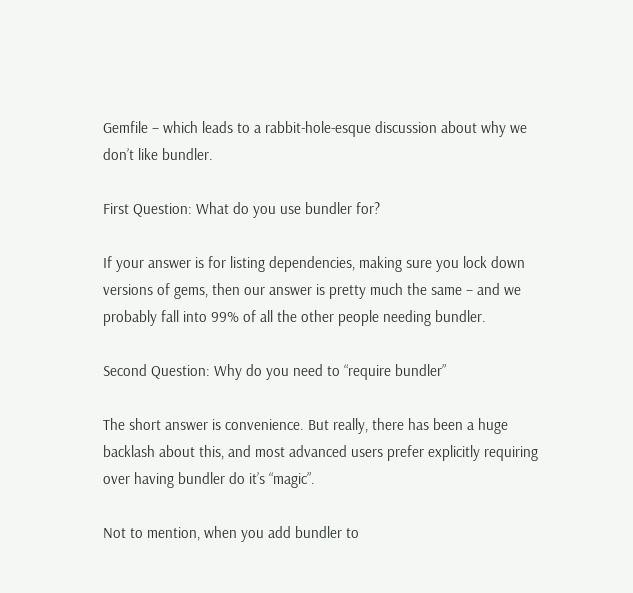Gemfile – which leads to a rabbit-hole-esque discussion about why we don’t like bundler.

First Question: What do you use bundler for?

If your answer is for listing dependencies, making sure you lock down versions of gems, then our answer is pretty much the same – and we probably fall into 99% of all the other people needing bundler.

Second Question: Why do you need to “require bundler”

The short answer is convenience. But really, there has been a huge backlash about this, and most advanced users prefer explicitly requiring over having bundler do it’s “magic”.

Not to mention, when you add bundler to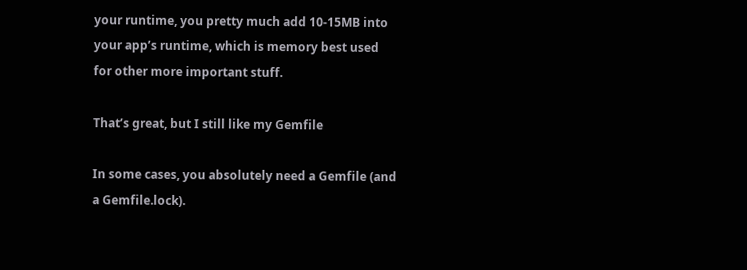your runtime, you pretty much add 10-15MB into your app’s runtime, which is memory best used for other more important stuff.

That’s great, but I still like my Gemfile

In some cases, you absolutely need a Gemfile (and a Gemfile.lock).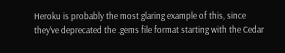Heroku is probably the most glaring example of this, since they’ve deprecated the .gems file format starting with the Cedar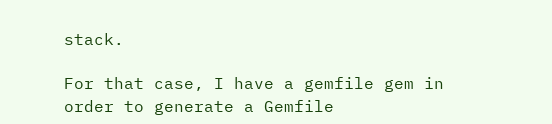stack.

For that case, I have a gemfile gem in order to generate a Gemfile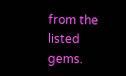from the listed gems.